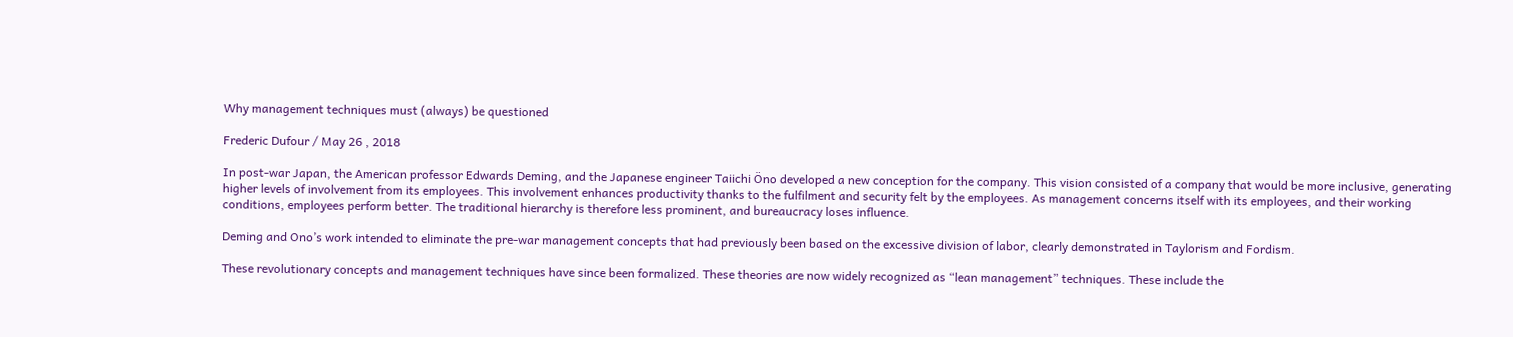Why management techniques must (always) be questioned

Frederic Dufour / May 26 , 2018

In post-war Japan, the American professor Edwards Deming, and the Japanese engineer Taiichi Öno developed a new conception for the company. This vision consisted of a company that would be more inclusive, generating higher levels of involvement from its employees. This involvement enhances productivity thanks to the fulfilment and security felt by the employees. As management concerns itself with its employees, and their working conditions, employees perform better. The traditional hierarchy is therefore less prominent, and bureaucracy loses influence.

Deming and Ono’s work intended to eliminate the pre-war management concepts that had previously been based on the excessive division of labor, clearly demonstrated in Taylorism and Fordism.

These revolutionary concepts and management techniques have since been formalized. These theories are now widely recognized as “lean management” techniques. These include the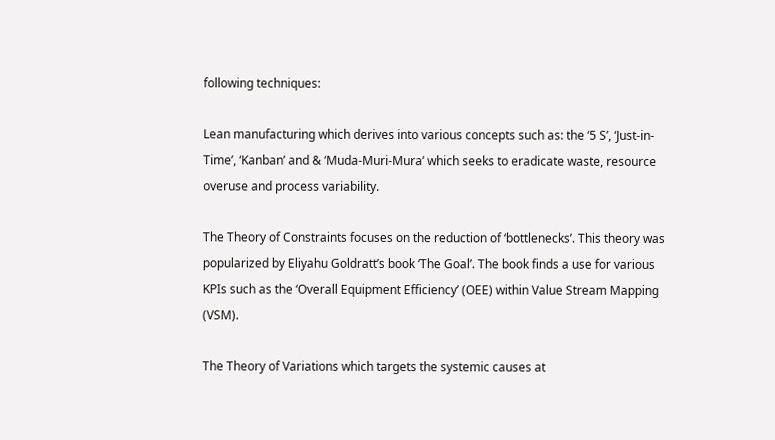following techniques:

Lean manufacturing which derives into various concepts such as: the ‘5 S’, ‘Just-in-Time’, ‘Kanban’ and & ‘Muda-Muri-Mura’ which seeks to eradicate waste, resource overuse and process variability.

The Theory of Constraints focuses on the reduction of ‘bottlenecks’. This theory was popularized by Eliyahu Goldratt’s book ‘The Goal’. The book finds a use for various KPIs such as the ‘Overall Equipment Efficiency’ (OEE) within Value Stream Mapping (VSM).

The Theory of Variations which targets the systemic causes at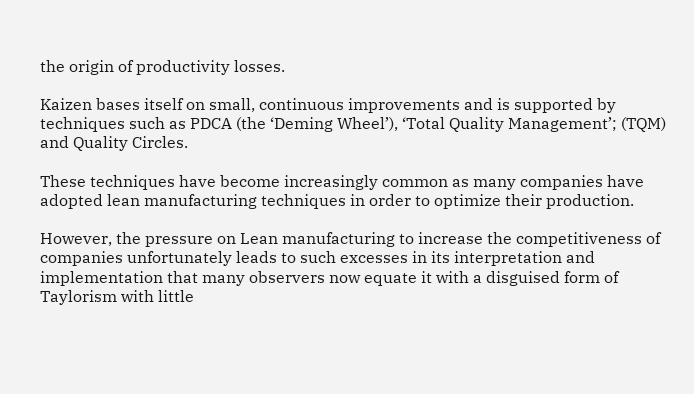the origin of productivity losses.

Kaizen bases itself on small, continuous improvements and is supported by techniques such as PDCA (the ‘Deming Wheel’), ‘Total Quality Management’; (TQM) and Quality Circles.

These techniques have become increasingly common as many companies have adopted lean manufacturing techniques in order to optimize their production.

However, the pressure on Lean manufacturing to increase the competitiveness of companies unfortunately leads to such excesses in its interpretation and implementation that many observers now equate it with a disguised form of Taylorism with little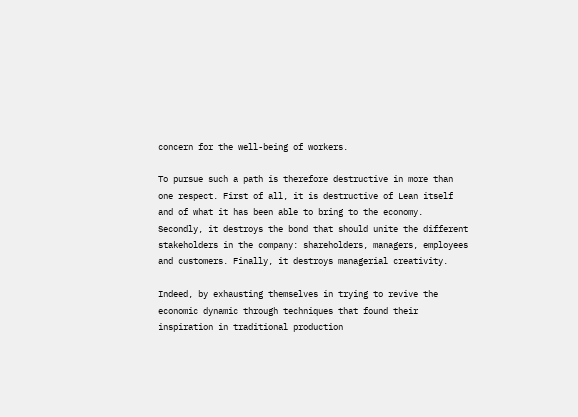concern for the well-being of workers.

To pursue such a path is therefore destructive in more than one respect. First of all, it is destructive of Lean itself and of what it has been able to bring to the economy. Secondly, it destroys the bond that should unite the different stakeholders in the company: shareholders, managers, employees and customers. Finally, it destroys managerial creativity.

Indeed, by exhausting themselves in trying to revive the economic dynamic through techniques that found their inspiration in traditional production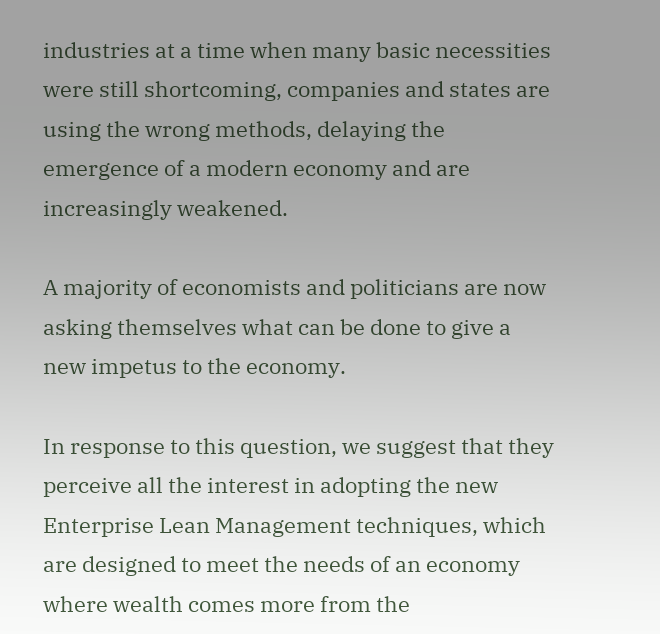industries at a time when many basic necessities were still shortcoming, companies and states are using the wrong methods, delaying the emergence of a modern economy and are increasingly weakened.

A majority of economists and politicians are now asking themselves what can be done to give a new impetus to the economy.

In response to this question, we suggest that they perceive all the interest in adopting the new Enterprise Lean Management techniques, which are designed to meet the needs of an economy where wealth comes more from the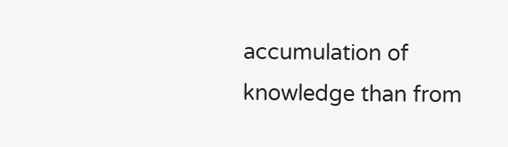accumulation of knowledge than from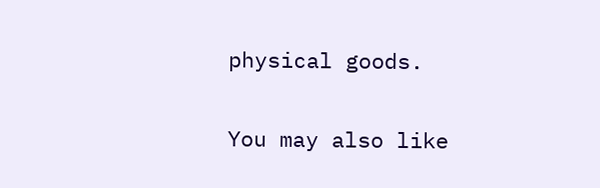physical goods.


You may also like